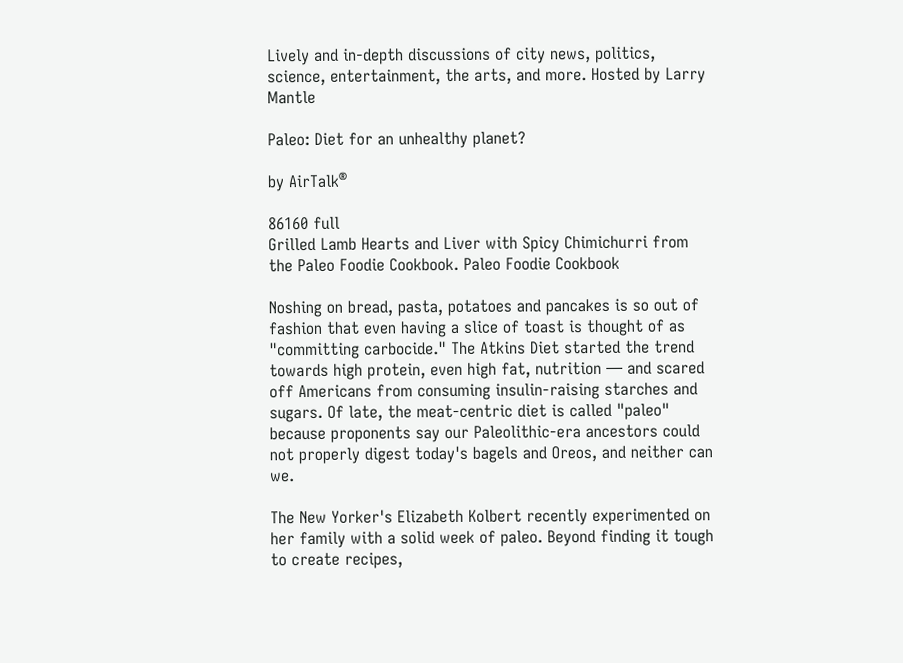Lively and in-depth discussions of city news, politics, science, entertainment, the arts, and more. Hosted by Larry Mantle

Paleo: Diet for an unhealthy planet?

by AirTalk®

86160 full
Grilled Lamb Hearts and Liver with Spicy Chimichurri from the Paleo Foodie Cookbook. Paleo Foodie Cookbook

Noshing on bread, pasta, potatoes and pancakes is so out of fashion that even having a slice of toast is thought of as "committing carbocide." The Atkins Diet started the trend towards high protein, even high fat, nutrition — and scared off Americans from consuming insulin-raising starches and sugars. Of late, the meat-centric diet is called "paleo" because proponents say our Paleolithic-era ancestors could not properly digest today's bagels and Oreos, and neither can we.

The New Yorker's Elizabeth Kolbert recently experimented on her family with a solid week of paleo. Beyond finding it tough to create recipes,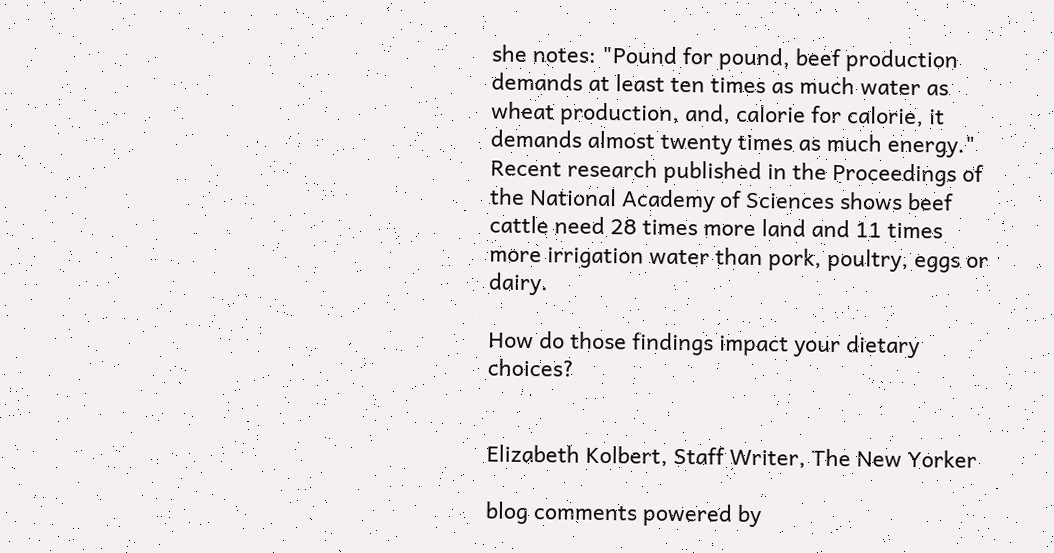she notes: "Pound for pound, beef production demands at least ten times as much water as wheat production, and, calorie for calorie, it demands almost twenty times as much energy." Recent research published in the Proceedings of the National Academy of Sciences shows beef cattle need 28 times more land and 11 times more irrigation water than pork, poultry, eggs or dairy.

How do those findings impact your dietary choices?


Elizabeth Kolbert, Staff Writer, The New Yorker

blog comments powered by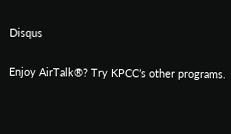Disqus

Enjoy AirTalk®? Try KPCC’s other programs.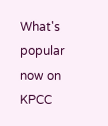What's popular now on KPCC